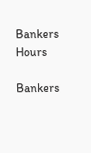Bankers Hours

Bankers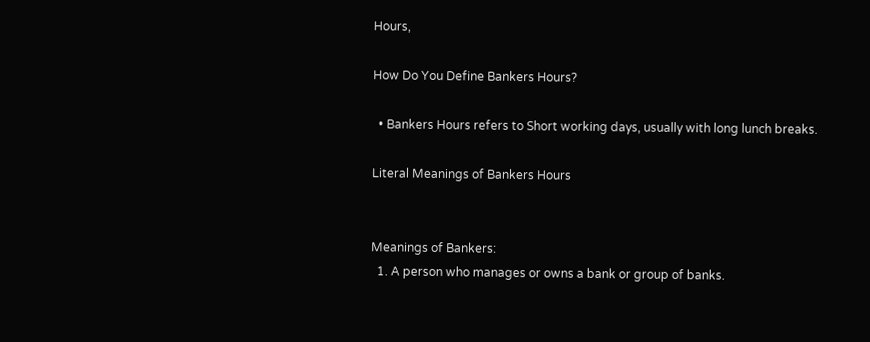Hours,

How Do You Define Bankers Hours?

  • Bankers Hours refers to Short working days, usually with long lunch breaks.

Literal Meanings of Bankers Hours


Meanings of Bankers:
  1. A person who manages or owns a bank or group of banks.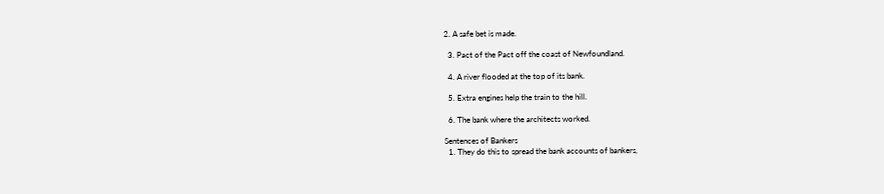2. A safe bet is made.

  3. Pact of the Pact off the coast of Newfoundland.

  4. A river flooded at the top of its bank.

  5. Extra engines help the train to the hill.

  6. The bank where the architects worked.

Sentences of Bankers
  1. They do this to spread the bank accounts of bankers,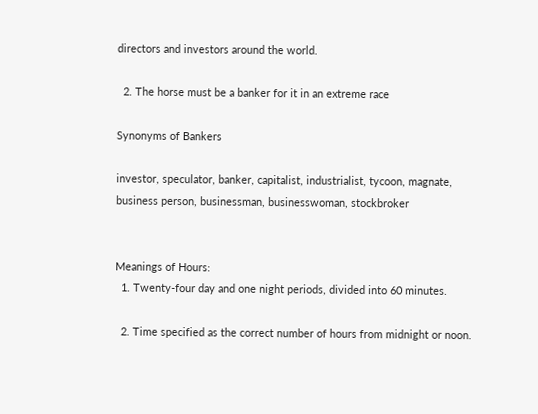directors and investors around the world.

  2. The horse must be a banker for it in an extreme race

Synonyms of Bankers

investor, speculator, banker, capitalist, industrialist, tycoon, magnate, business person, businessman, businesswoman, stockbroker


Meanings of Hours:
  1. Twenty-four day and one night periods, divided into 60 minutes.

  2. Time specified as the correct number of hours from midnight or noon.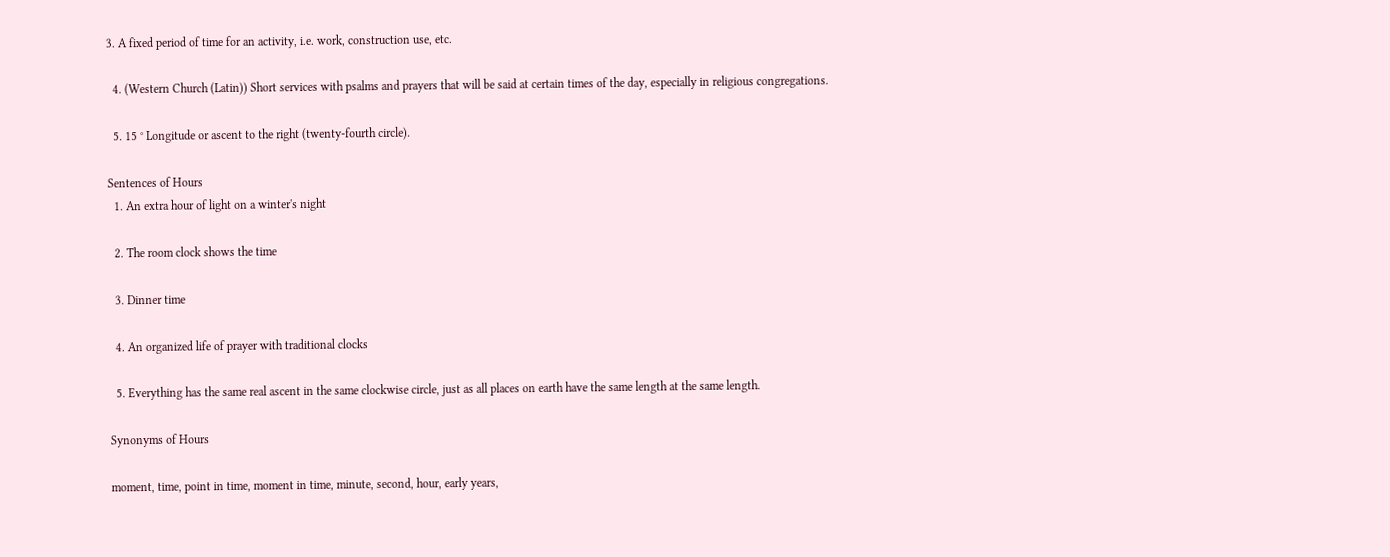3. A fixed period of time for an activity, i.e. work, construction use, etc.

  4. (Western Church (Latin)) Short services with psalms and prayers that will be said at certain times of the day, especially in religious congregations.

  5. 15 ° Longitude or ascent to the right (twenty-fourth circle).

Sentences of Hours
  1. An extra hour of light on a winter's night

  2. The room clock shows the time

  3. Dinner time

  4. An organized life of prayer with traditional clocks

  5. Everything has the same real ascent in the same clockwise circle, just as all places on earth have the same length at the same length.

Synonyms of Hours

moment, time, point in time, moment in time, minute, second, hour, early years,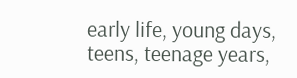early life, young days, teens, teenage years,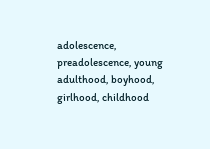adolescence, preadolescence, young adulthood, boyhood, girlhood, childhood